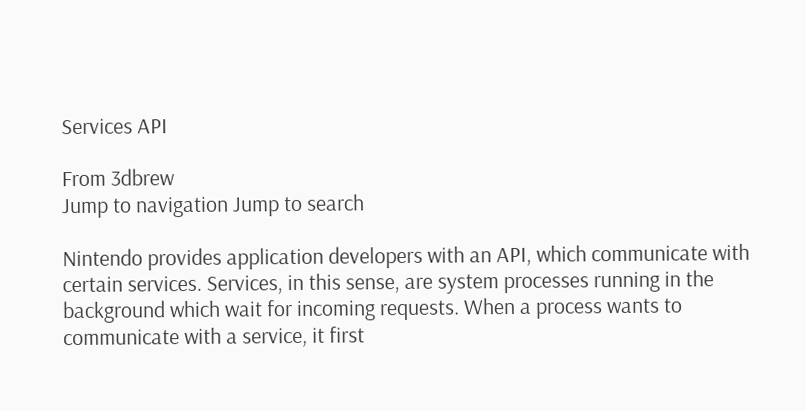Services API

From 3dbrew
Jump to navigation Jump to search

Nintendo provides application developers with an API, which communicate with certain services. Services, in this sense, are system processes running in the background which wait for incoming requests. When a process wants to communicate with a service, it first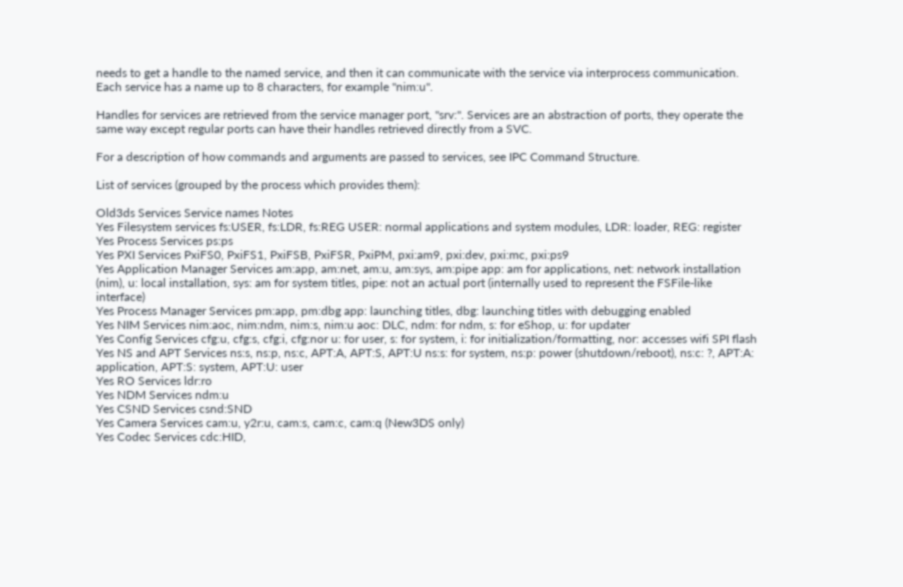needs to get a handle to the named service, and then it can communicate with the service via interprocess communication. Each service has a name up to 8 characters, for example "nim:u".

Handles for services are retrieved from the service manager port, "srv:". Services are an abstraction of ports, they operate the same way except regular ports can have their handles retrieved directly from a SVC.

For a description of how commands and arguments are passed to services, see IPC Command Structure.

List of services (grouped by the process which provides them):

Old3ds Services Service names Notes
Yes Filesystem services fs:USER, fs:LDR, fs:REG USER: normal applications and system modules, LDR: loader, REG: register
Yes Process Services ps:ps
Yes PXI Services PxiFS0, PxiFS1, PxiFSB, PxiFSR, PxiPM, pxi:am9, pxi:dev, pxi:mc, pxi:ps9
Yes Application Manager Services am:app, am:net, am:u, am:sys, am:pipe app: am for applications, net: network installation (nim), u: local installation, sys: am for system titles, pipe: not an actual port (internally used to represent the FSFile-like interface)
Yes Process Manager Services pm:app, pm:dbg app: launching titles, dbg: launching titles with debugging enabled
Yes NIM Services nim:aoc, nim:ndm, nim:s, nim:u aoc: DLC, ndm: for ndm, s: for eShop, u: for updater
Yes Config Services cfg:u, cfg:s, cfg:i, cfg:nor u: for user, s: for system, i: for initialization/formatting, nor: accesses wifi SPI flash
Yes NS and APT Services ns:s, ns:p, ns:c, APT:A, APT:S, APT:U ns:s: for system, ns:p: power (shutdown/reboot), ns:c: ?, APT:A: application, APT:S: system, APT:U: user
Yes RO Services ldr:ro
Yes NDM Services ndm:u
Yes CSND Services csnd:SND
Yes Camera Services cam:u, y2r:u, cam:s, cam:c, cam:q (New3DS only)
Yes Codec Services cdc:HID,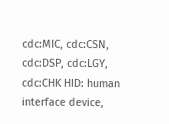cdc:MIC, cdc:CSN, cdc:DSP, cdc:LGY, cdc:CHK HID: human interface device,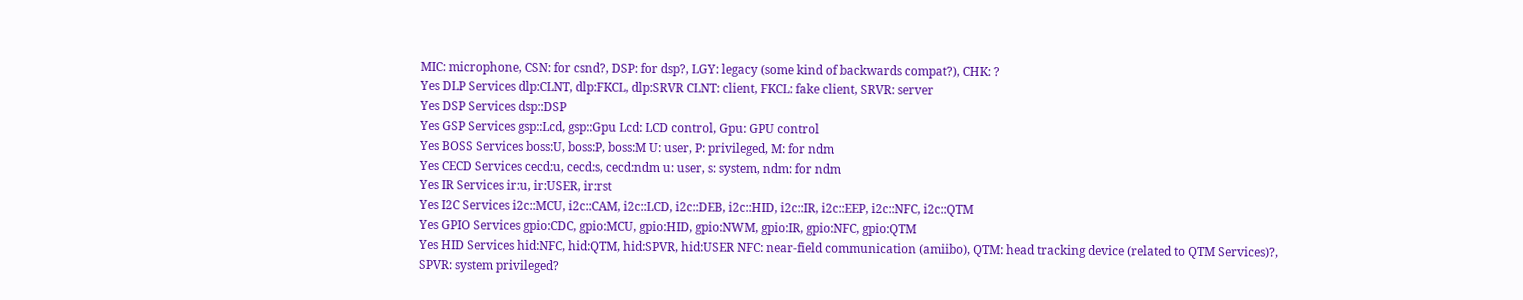MIC: microphone, CSN: for csnd?, DSP: for dsp?, LGY: legacy (some kind of backwards compat?), CHK: ?
Yes DLP Services dlp:CLNT, dlp:FKCL, dlp:SRVR CLNT: client, FKCL: fake client, SRVR: server
Yes DSP Services dsp::DSP
Yes GSP Services gsp::Lcd, gsp::Gpu Lcd: LCD control, Gpu: GPU control
Yes BOSS Services boss:U, boss:P, boss:M U: user, P: privileged, M: for ndm
Yes CECD Services cecd:u, cecd:s, cecd:ndm u: user, s: system, ndm: for ndm
Yes IR Services ir:u, ir:USER, ir:rst
Yes I2C Services i2c::MCU, i2c::CAM, i2c::LCD, i2c::DEB, i2c::HID, i2c::IR, i2c::EEP, i2c::NFC, i2c::QTM
Yes GPIO Services gpio:CDC, gpio:MCU, gpio:HID, gpio:NWM, gpio:IR, gpio:NFC, gpio:QTM
Yes HID Services hid:NFC, hid:QTM, hid:SPVR, hid:USER NFC: near-field communication (amiibo), QTM: head tracking device (related to QTM Services)?, SPVR: system privileged?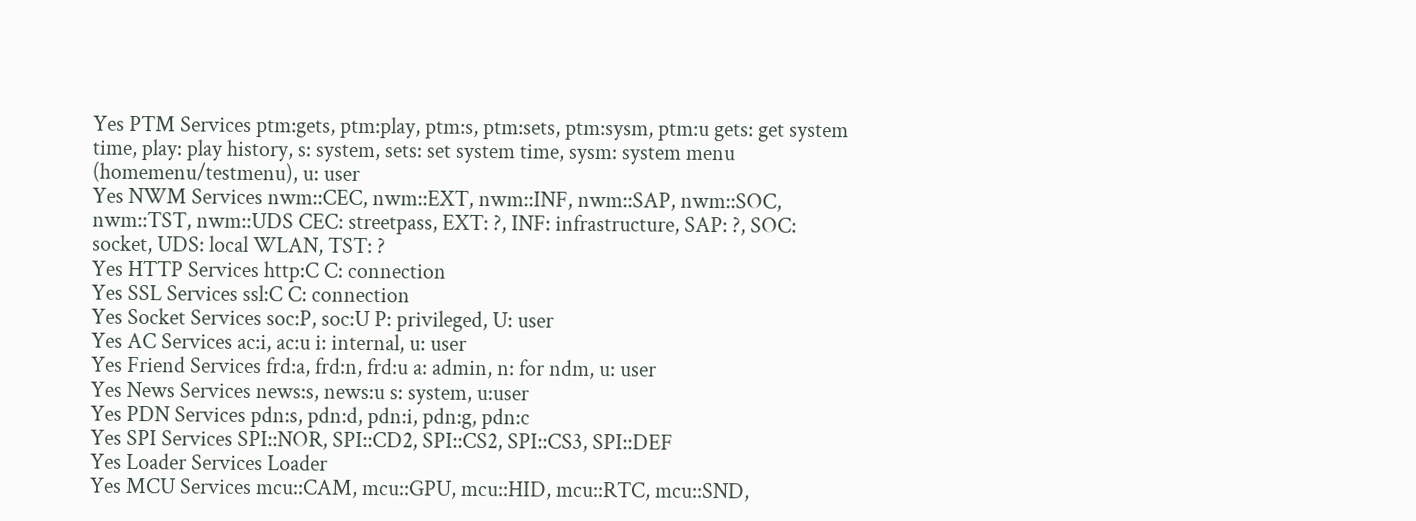Yes PTM Services ptm:gets, ptm:play, ptm:s, ptm:sets, ptm:sysm, ptm:u gets: get system time, play: play history, s: system, sets: set system time, sysm: system menu (homemenu/testmenu), u: user
Yes NWM Services nwm::CEC, nwm::EXT, nwm::INF, nwm::SAP, nwm::SOC, nwm::TST, nwm::UDS CEC: streetpass, EXT: ?, INF: infrastructure, SAP: ?, SOC: socket, UDS: local WLAN, TST: ?
Yes HTTP Services http:C C: connection
Yes SSL Services ssl:C C: connection
Yes Socket Services soc:P, soc:U P: privileged, U: user
Yes AC Services ac:i, ac:u i: internal, u: user
Yes Friend Services frd:a, frd:n, frd:u a: admin, n: for ndm, u: user
Yes News Services news:s, news:u s: system, u:user
Yes PDN Services pdn:s, pdn:d, pdn:i, pdn:g, pdn:c
Yes SPI Services SPI::NOR, SPI::CD2, SPI::CS2, SPI::CS3, SPI::DEF
Yes Loader Services Loader
Yes MCU Services mcu::CAM, mcu::GPU, mcu::HID, mcu::RTC, mcu::SND,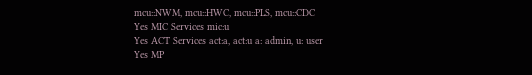mcu::NWM, mcu::HWC, mcu::PLS, mcu::CDC
Yes MIC Services mic:u
Yes ACT Services act:a, act:u a: admin, u: user
Yes MP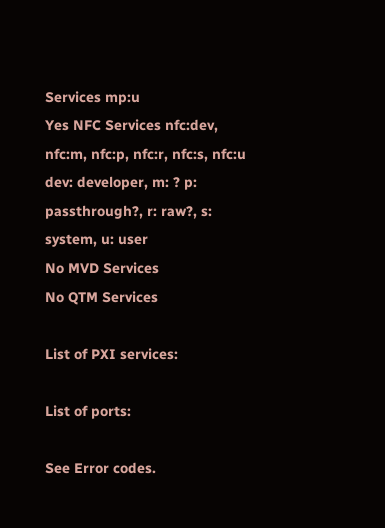Services mp:u
Yes NFC Services nfc:dev, nfc:m, nfc:p, nfc:r, nfc:s, nfc:u dev: developer, m: ? p: passthrough?, r: raw?, s: system, u: user
No MVD Services
No QTM Services

List of PXI services:

List of ports:

See Error codes.